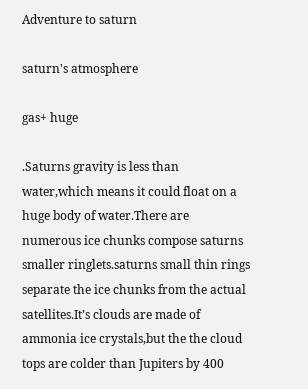Adventure to saturn

saturn's atmosphere

gas+ huge

.Saturns gravity is less than water,which means it could float on a huge body of water.There are numerous ice chunks compose saturns smaller ringlets.saturns small thin rings separate the ice chunks from the actual satellites.It’s clouds are made of ammonia ice crystals,but the the cloud tops are colder than Jupiters by 400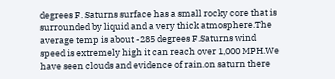degrees F. Saturns surface has a small rocky core that is surrounded by liquid and a very thick atmosphere.The average temp is about -285 degrees F.Saturns wind speed is extremely high it can reach over 1,000 MPH.We have seen clouds and evidence of rain.on saturn there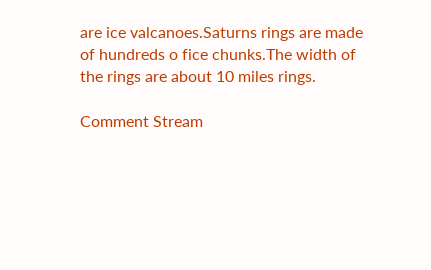are ice valcanoes.Saturns rings are made of hundreds o fice chunks.The width of the rings are about 10 miles rings.

Comment Stream